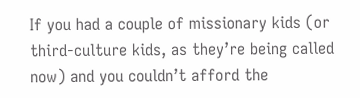If you had a couple of missionary kids (or third-culture kids, as they’re being called now) and you couldn’t afford the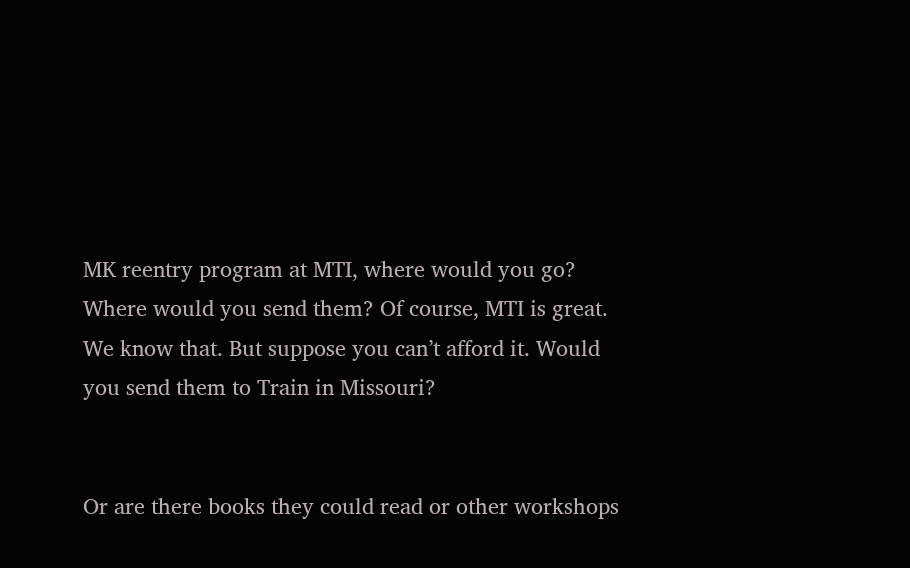MK reentry program at MTI, where would you go? Where would you send them? Of course, MTI is great. We know that. But suppose you can’t afford it. Would you send them to Train in Missouri?


Or are there books they could read or other workshops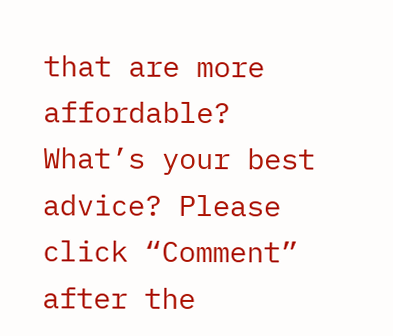that are more affordable? What’s your best advice? Please click “Comment” after the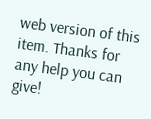web version of this item. Thanks for any help you can give!